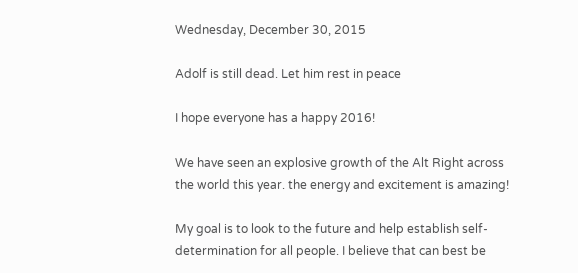Wednesday, December 30, 2015

Adolf is still dead. Let him rest in peace

I hope everyone has a happy 2016!

We have seen an explosive growth of the Alt Right across the world this year. the energy and excitement is amazing!

My goal is to look to the future and help establish self-determination for all people. I believe that can best be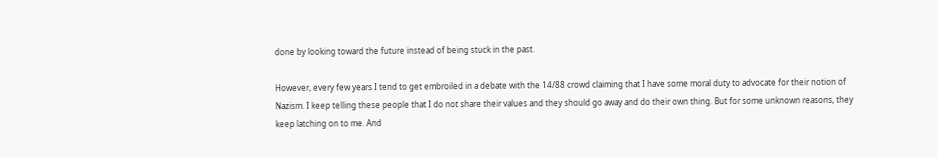done by looking toward the future instead of being stuck in the past.

However, every few years I tend to get embroiled in a debate with the 14/88 crowd claiming that I have some moral duty to advocate for their notion of Nazism. I keep telling these people that I do not share their values and they should go away and do their own thing. But for some unknown reasons, they keep latching on to me. And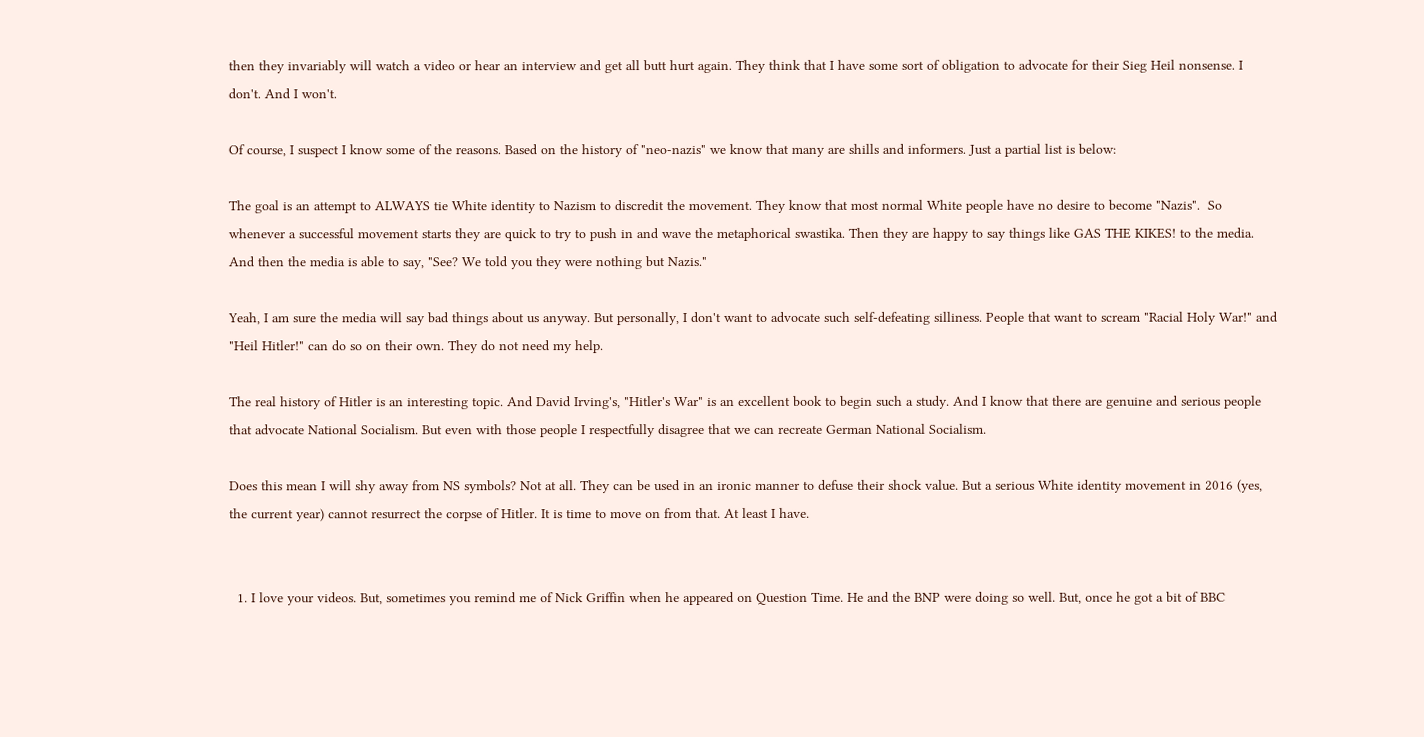then they invariably will watch a video or hear an interview and get all butt hurt again. They think that I have some sort of obligation to advocate for their Sieg Heil nonsense. I don't. And I won't.

Of course, I suspect I know some of the reasons. Based on the history of "neo-nazis" we know that many are shills and informers. Just a partial list is below:

The goal is an attempt to ALWAYS tie White identity to Nazism to discredit the movement. They know that most normal White people have no desire to become "Nazis".  So whenever a successful movement starts they are quick to try to push in and wave the metaphorical swastika. Then they are happy to say things like GAS THE KIKES! to the media. And then the media is able to say, "See? We told you they were nothing but Nazis."

Yeah, I am sure the media will say bad things about us anyway. But personally, I don't want to advocate such self-defeating silliness. People that want to scream "Racial Holy War!" and "Heil Hitler!" can do so on their own. They do not need my help.

The real history of Hitler is an interesting topic. And David Irving's, "Hitler's War" is an excellent book to begin such a study. And I know that there are genuine and serious people that advocate National Socialism. But even with those people I respectfully disagree that we can recreate German National Socialism.

Does this mean I will shy away from NS symbols? Not at all. They can be used in an ironic manner to defuse their shock value. But a serious White identity movement in 2016 (yes, the current year) cannot resurrect the corpse of Hitler. It is time to move on from that. At least I have.


  1. I love your videos. But, sometimes you remind me of Nick Griffin when he appeared on Question Time. He and the BNP were doing so well. But, once he got a bit of BBC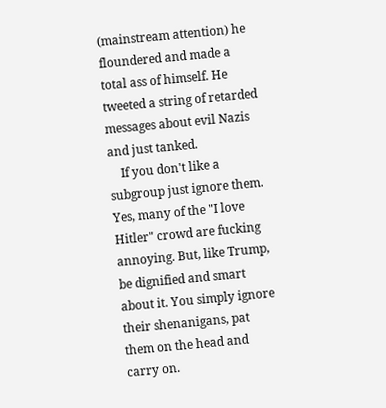(mainstream attention) he floundered and made a total ass of himself. He tweeted a string of retarded messages about evil Nazis and just tanked.
    If you don't like a subgroup just ignore them. Yes, many of the "I love Hitler" crowd are fucking annoying. But, like Trump, be dignified and smart about it. You simply ignore their shenanigans, pat them on the head and carry on.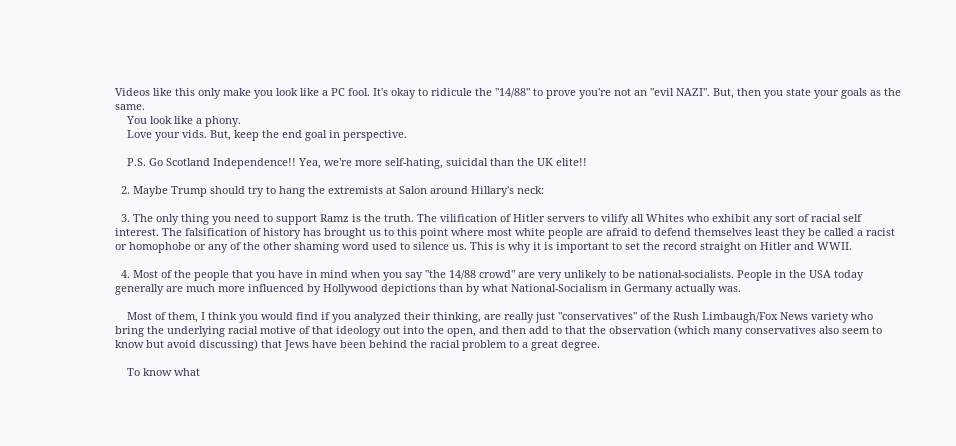Videos like this only make you look like a PC fool. It's okay to ridicule the "14/88" to prove you're not an "evil NAZI". But, then you state your goals as the same.
    You look like a phony.
    Love your vids. But, keep the end goal in perspective.

    P.S. Go Scotland Independence!! Yea, we're more self-hating, suicidal than the UK elite!!

  2. Maybe Trump should try to hang the extremists at Salon around Hillary's neck:

  3. The only thing you need to support Ramz is the truth. The vilification of Hitler servers to vilify all Whites who exhibit any sort of racial self interest. The falsification of history has brought us to this point where most white people are afraid to defend themselves least they be called a racist or homophobe or any of the other shaming word used to silence us. This is why it is important to set the record straight on Hitler and WWII.

  4. Most of the people that you have in mind when you say "the 14/88 crowd" are very unlikely to be national-socialists. People in the USA today generally are much more influenced by Hollywood depictions than by what National-Socialism in Germany actually was.

    Most of them, I think you would find if you analyzed their thinking, are really just "conservatives" of the Rush Limbaugh/Fox News variety who bring the underlying racial motive of that ideology out into the open, and then add to that the observation (which many conservatives also seem to know but avoid discussing) that Jews have been behind the racial problem to a great degree.

    To know what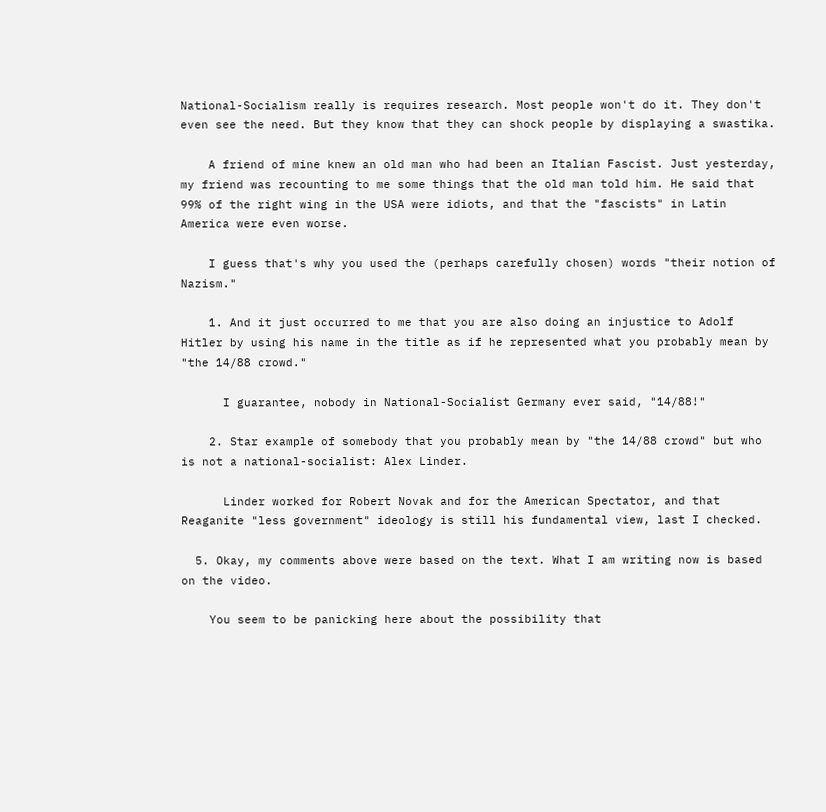National-Socialism really is requires research. Most people won't do it. They don't even see the need. But they know that they can shock people by displaying a swastika.

    A friend of mine knew an old man who had been an Italian Fascist. Just yesterday, my friend was recounting to me some things that the old man told him. He said that 99% of the right wing in the USA were idiots, and that the "fascists" in Latin America were even worse.

    I guess that's why you used the (perhaps carefully chosen) words "their notion of Nazism."

    1. And it just occurred to me that you are also doing an injustice to Adolf Hitler by using his name in the title as if he represented what you probably mean by "the 14/88 crowd."

      I guarantee, nobody in National-Socialist Germany ever said, "14/88!"

    2. Star example of somebody that you probably mean by "the 14/88 crowd" but who is not a national-socialist: Alex Linder.

      Linder worked for Robert Novak and for the American Spectator, and that Reaganite "less government" ideology is still his fundamental view, last I checked.

  5. Okay, my comments above were based on the text. What I am writing now is based on the video.

    You seem to be panicking here about the possibility that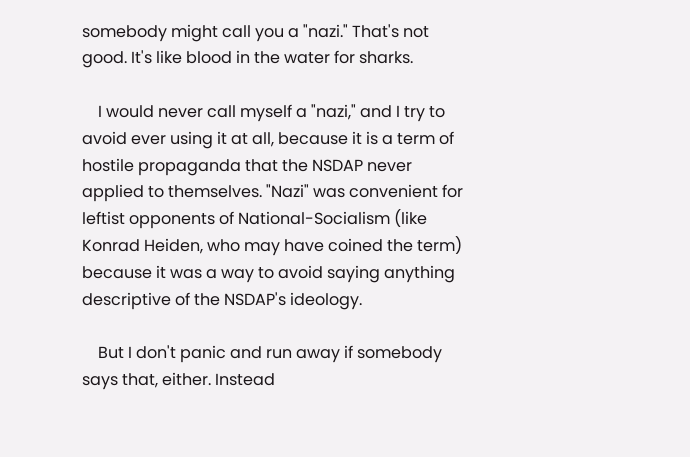somebody might call you a "nazi." That's not good. It's like blood in the water for sharks.

    I would never call myself a "nazi," and I try to avoid ever using it at all, because it is a term of hostile propaganda that the NSDAP never applied to themselves. "Nazi" was convenient for leftist opponents of National-Socialism (like Konrad Heiden, who may have coined the term) because it was a way to avoid saying anything descriptive of the NSDAP's ideology.

    But I don't panic and run away if somebody says that, either. Instead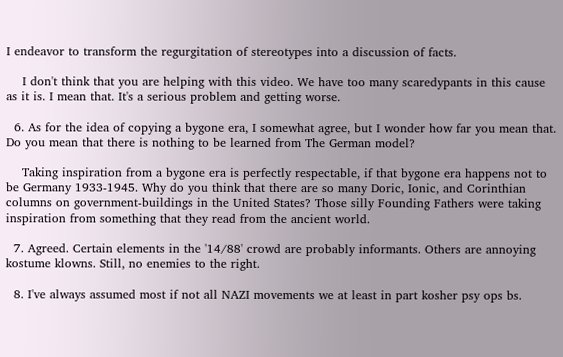I endeavor to transform the regurgitation of stereotypes into a discussion of facts.

    I don't think that you are helping with this video. We have too many scaredypants in this cause as it is. I mean that. It's a serious problem and getting worse.

  6. As for the idea of copying a bygone era, I somewhat agree, but I wonder how far you mean that. Do you mean that there is nothing to be learned from The German model?

    Taking inspiration from a bygone era is perfectly respectable, if that bygone era happens not to be Germany 1933-1945. Why do you think that there are so many Doric, Ionic, and Corinthian columns on government-buildings in the United States? Those silly Founding Fathers were taking inspiration from something that they read from the ancient world.

  7. Agreed. Certain elements in the '14/88' crowd are probably informants. Others are annoying kostume klowns. Still, no enemies to the right.

  8. I've always assumed most if not all NAZI movements we at least in part kosher psy ops bs.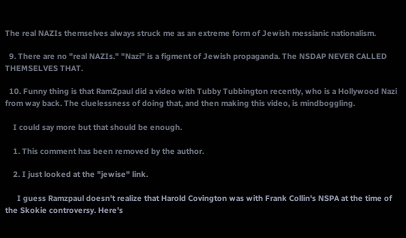The real NAZIs themselves always struck me as an extreme form of Jewish messianic nationalism.

  9. There are no "real NAZIs." "Nazi" is a figment of Jewish propaganda. The NSDAP NEVER CALLED THEMSELVES THAT.

  10. Funny thing is that RamZpaul did a video with Tubby Tubbington recently, who is a Hollywood Nazi from way back. The cluelessness of doing that, and then making this video, is mindboggling.

    I could say more but that should be enough.

    1. This comment has been removed by the author.

    2. I just looked at the "jewise" link.

      I guess Ramzpaul doesn't realize that Harold Covington was with Frank Collin's NSPA at the time of the Skokie controversy. Here's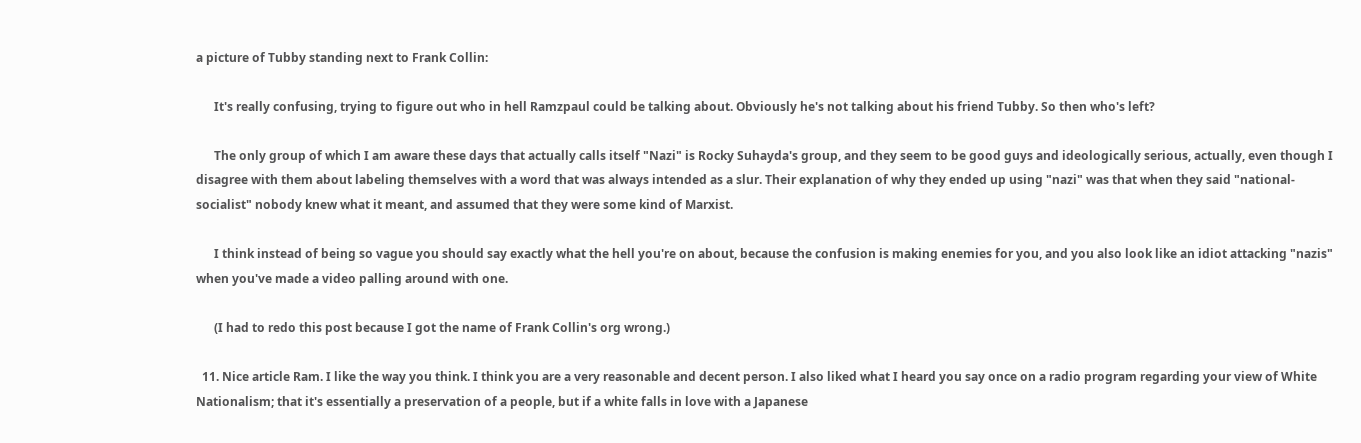a picture of Tubby standing next to Frank Collin:

      It's really confusing, trying to figure out who in hell Ramzpaul could be talking about. Obviously he's not talking about his friend Tubby. So then who's left?

      The only group of which I am aware these days that actually calls itself "Nazi" is Rocky Suhayda's group, and they seem to be good guys and ideologically serious, actually, even though I disagree with them about labeling themselves with a word that was always intended as a slur. Their explanation of why they ended up using "nazi" was that when they said "national-socialist" nobody knew what it meant, and assumed that they were some kind of Marxist.

      I think instead of being so vague you should say exactly what the hell you're on about, because the confusion is making enemies for you, and you also look like an idiot attacking "nazis" when you've made a video palling around with one.

      (I had to redo this post because I got the name of Frank Collin's org wrong.)

  11. Nice article Ram. I like the way you think. I think you are a very reasonable and decent person. I also liked what I heard you say once on a radio program regarding your view of White Nationalism; that it's essentially a preservation of a people, but if a white falls in love with a Japanese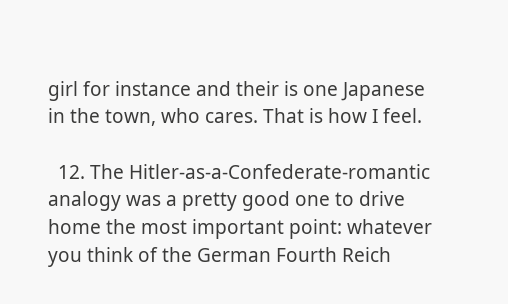girl for instance and their is one Japanese in the town, who cares. That is how I feel.

  12. The Hitler-as-a-Confederate-romantic analogy was a pretty good one to drive home the most important point: whatever you think of the German Fourth Reich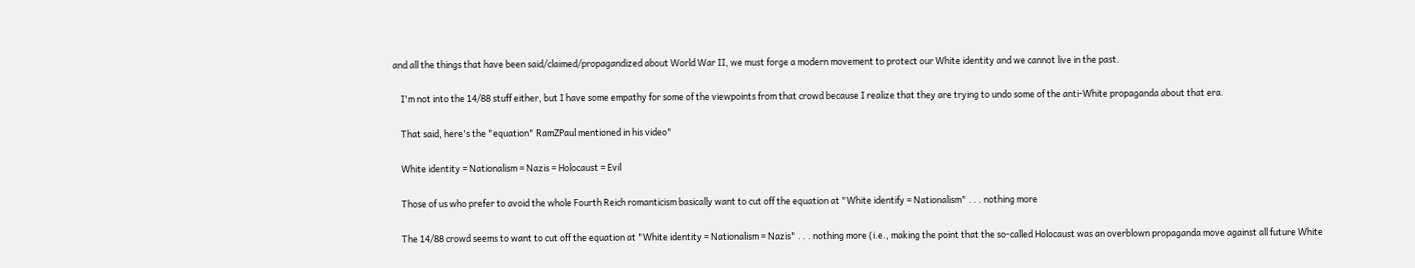and all the things that have been said/claimed/propagandized about World War II, we must forge a modern movement to protect our White identity and we cannot live in the past.

    I'm not into the 14/88 stuff either, but I have some empathy for some of the viewpoints from that crowd because I realize that they are trying to undo some of the anti-White propaganda about that era.

    That said, here's the "equation" RamZPaul mentioned in his video"

    White identity = Nationalism = Nazis = Holocaust = Evil

    Those of us who prefer to avoid the whole Fourth Reich romanticism basically want to cut off the equation at "White identify = Nationalism" . . . nothing more

    The 14/88 crowd seems to want to cut off the equation at "White identity = Nationalism = Nazis" . . . nothing more (i.e., making the point that the so-called Holocaust was an overblown propaganda move against all future White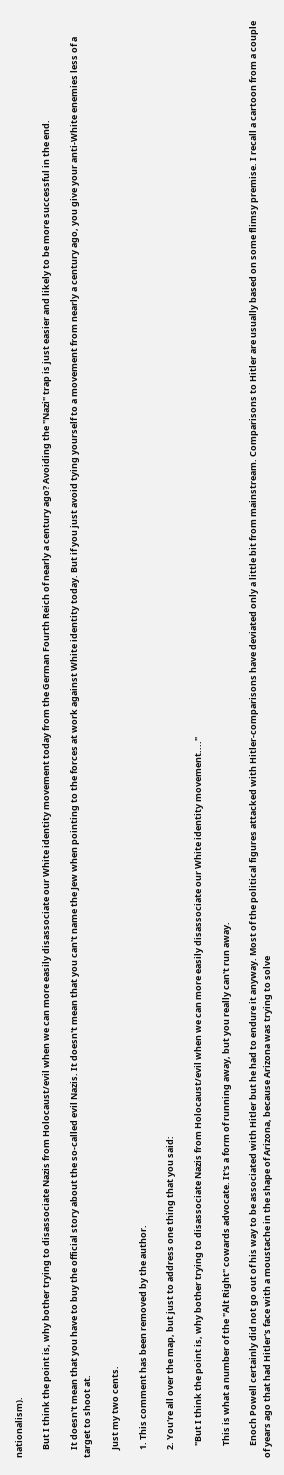nationalism).

    But I think the point is, why bother trying to disassociate Nazis from Holocaust/evil when we can more easily disassociate our White identity movement today from the German Fourth Reich of nearly a century ago? Avoiding the "Nazi" trap is just easier and likely to be more successful in the end.

    It doesn't mean that you have to buy the official story about the so-called evil Nazis. It doesn't mean that you can't name the Jew when pointing to the forces at work against White identity today. But if you just avoid tying yourself to a movement from nearly a century ago, you give your anti-White enemies less of a target to shoot at.

    Just my two cents.

    1. This comment has been removed by the author.

    2. You're all over the map, but just to address one thing that you said:

      "But I think the point is, why bother trying to disassociate Nazis from Holocaust/evil when we can more easily disassociate our White identity movement...."

      This is what a number of the "Alt Right" cowards advocate. It's a form of running away, but you really can't run away.

      Enoch Powell certainly did not go out of his way to be associated with Hitler but he had to endure it anyway. Most of the political figures attacked with Hitler-comparisons have deviated only a little bit from mainstream. Comparisons to Hitler are usually based on some flimsy premise. I recall a cartoon from a couple of years ago that had Hitler's face with a moustache in the shape of Arizona, because Arizona was trying to solve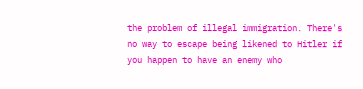the problem of illegal immigration. There's no way to escape being likened to Hitler if you happen to have an enemy who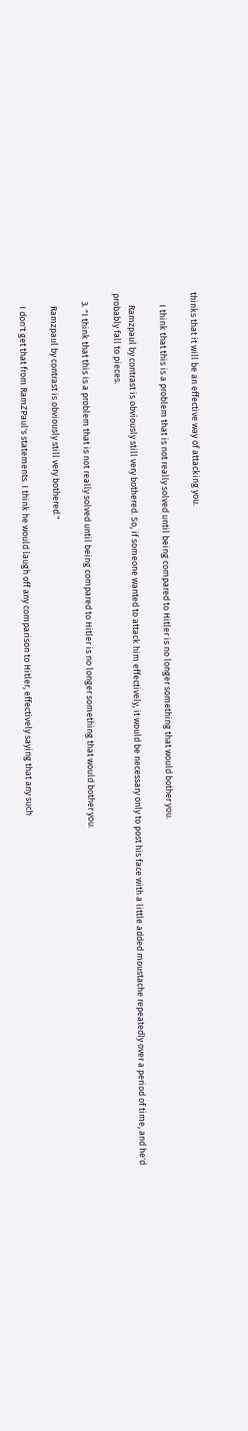thinks that it will be an effective way of attacking you.

      I think that this is a problem that is not really solved until being compared to Hitler is no longer something that would bother you.

      Ramzpaul by contrast is obviously still very bothered. So, if someone wanted to attack him effectively, it would be necessary only to post his face with a little added moustache repeatedly over a period of time, and he'd probably fall to pieces.

    3. "I think that this is a problem that is not really solved until being compared to Hitler is no longer something that would bother you.

      Ramzpaul by contrast is obviously still very bothered."

      I don't get that from RamZPaul's statements. I think he would laugh off any comparison to Hitler, effectively saying that any such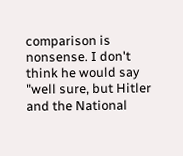comparison is nonsense. I don't think he would say "well sure, but Hitler and the National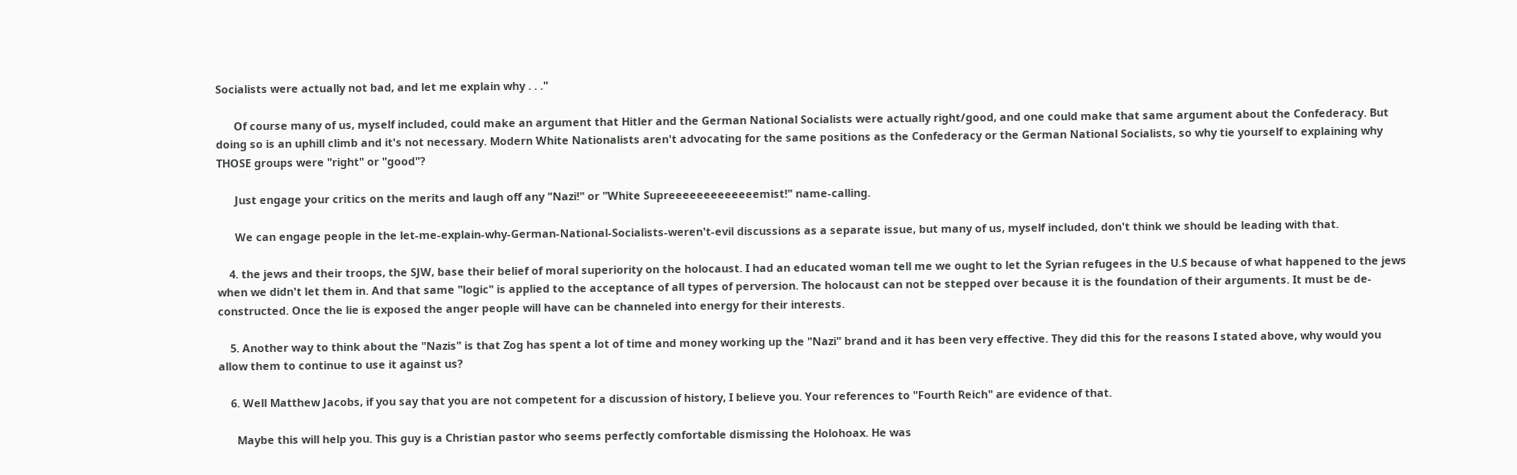Socialists were actually not bad, and let me explain why . . ."

      Of course many of us, myself included, could make an argument that Hitler and the German National Socialists were actually right/good, and one could make that same argument about the Confederacy. But doing so is an uphill climb and it's not necessary. Modern White Nationalists aren't advocating for the same positions as the Confederacy or the German National Socialists, so why tie yourself to explaining why THOSE groups were "right" or "good"?

      Just engage your critics on the merits and laugh off any "Nazi!" or "White Supreeeeeeeeeeeeemist!" name-calling.

      We can engage people in the let-me-explain-why-German-National-Socialists-weren't-evil discussions as a separate issue, but many of us, myself included, don't think we should be leading with that.

    4. the jews and their troops, the SJW, base their belief of moral superiority on the holocaust. I had an educated woman tell me we ought to let the Syrian refugees in the U.S because of what happened to the jews when we didn't let them in. And that same "logic" is applied to the acceptance of all types of perversion. The holocaust can not be stepped over because it is the foundation of their arguments. It must be de-constructed. Once the lie is exposed the anger people will have can be channeled into energy for their interests.

    5. Another way to think about the "Nazis" is that Zog has spent a lot of time and money working up the "Nazi" brand and it has been very effective. They did this for the reasons I stated above, why would you allow them to continue to use it against us?

    6. Well Matthew Jacobs, if you say that you are not competent for a discussion of history, I believe you. Your references to "Fourth Reich" are evidence of that.

      Maybe this will help you. This guy is a Christian pastor who seems perfectly comfortable dismissing the Holohoax. He was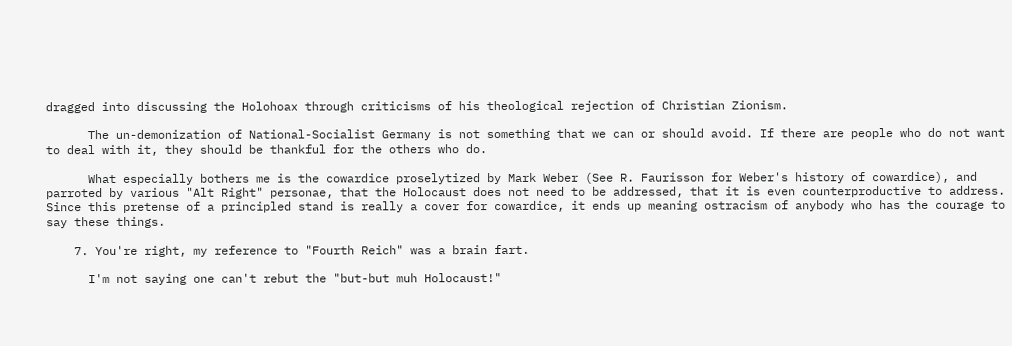dragged into discussing the Holohoax through criticisms of his theological rejection of Christian Zionism.

      The un-demonization of National-Socialist Germany is not something that we can or should avoid. If there are people who do not want to deal with it, they should be thankful for the others who do.

      What especially bothers me is the cowardice proselytized by Mark Weber (See R. Faurisson for Weber's history of cowardice), and parroted by various "Alt Right" personae, that the Holocaust does not need to be addressed, that it is even counterproductive to address. Since this pretense of a principled stand is really a cover for cowardice, it ends up meaning ostracism of anybody who has the courage to say these things.

    7. You're right, my reference to "Fourth Reich" was a brain fart.

      I'm not saying one can't rebut the "but-but muh Holocaust!"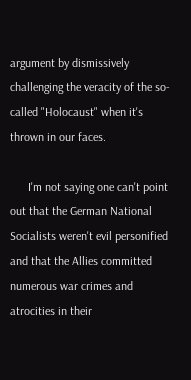argument by dismissively challenging the veracity of the so-called "Holocaust" when it's thrown in our faces.

      I'm not saying one can't point out that the German National Socialists weren't evil personified and that the Allies committed numerous war crimes and atrocities in their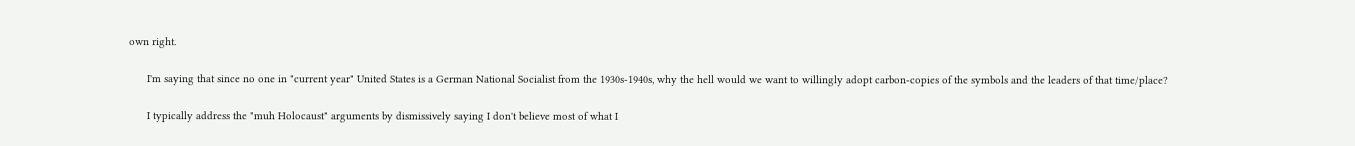own right.

      I'm saying that since no one in "current year" United States is a German National Socialist from the 1930s-1940s, why the hell would we want to willingly adopt carbon-copies of the symbols and the leaders of that time/place?

      I typically address the "muh Holocaust" arguments by dismissively saying I don't believe most of what I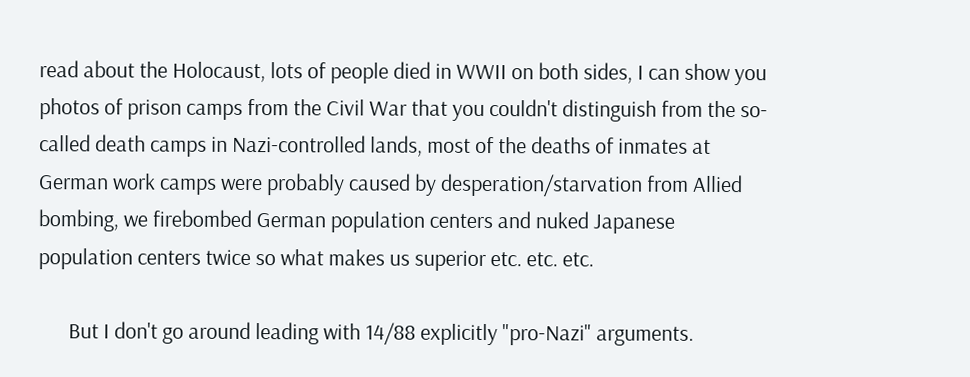read about the Holocaust, lots of people died in WWII on both sides, I can show you photos of prison camps from the Civil War that you couldn't distinguish from the so-called death camps in Nazi-controlled lands, most of the deaths of inmates at German work camps were probably caused by desperation/starvation from Allied bombing, we firebombed German population centers and nuked Japanese population centers twice so what makes us superior etc. etc. etc.

      But I don't go around leading with 14/88 explicitly "pro-Nazi" arguments.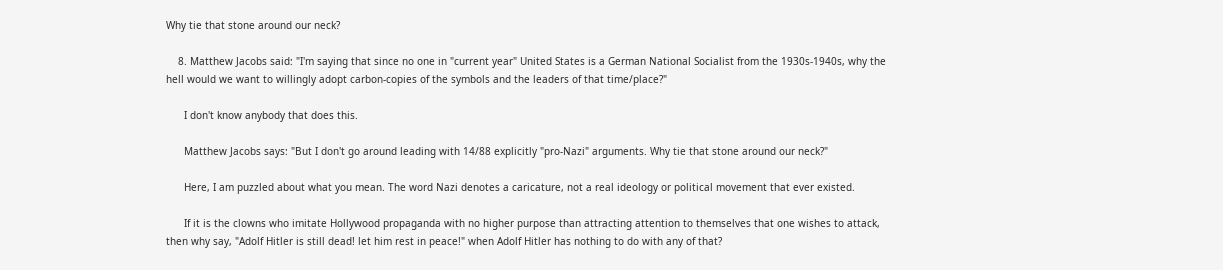Why tie that stone around our neck?

    8. Matthew Jacobs said: "I'm saying that since no one in "current year" United States is a German National Socialist from the 1930s-1940s, why the hell would we want to willingly adopt carbon-copies of the symbols and the leaders of that time/place?"

      I don't know anybody that does this.

      Matthew Jacobs says: "But I don't go around leading with 14/88 explicitly "pro-Nazi" arguments. Why tie that stone around our neck?"

      Here, I am puzzled about what you mean. The word Nazi denotes a caricature, not a real ideology or political movement that ever existed.

      If it is the clowns who imitate Hollywood propaganda with no higher purpose than attracting attention to themselves that one wishes to attack, then why say, "Adolf Hitler is still dead! let him rest in peace!" when Adolf Hitler has nothing to do with any of that?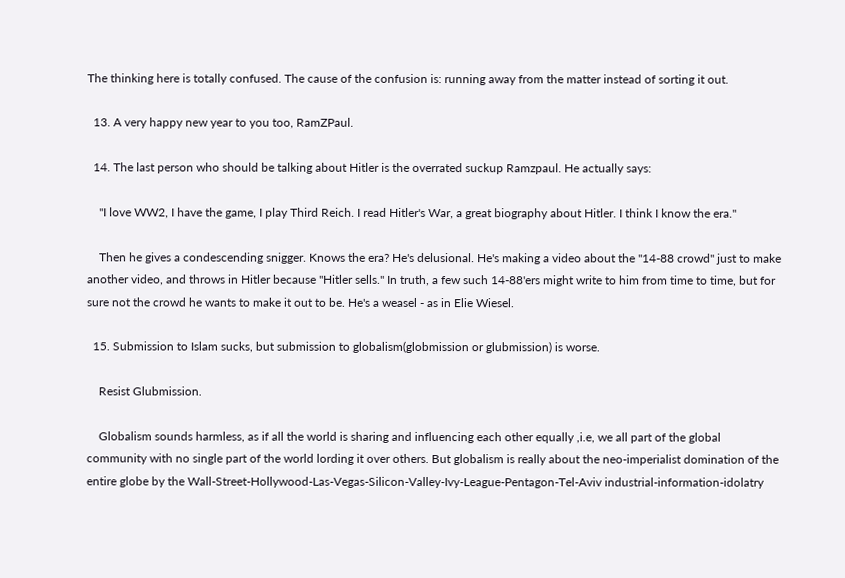The thinking here is totally confused. The cause of the confusion is: running away from the matter instead of sorting it out.

  13. A very happy new year to you too, RamZPaul.

  14. The last person who should be talking about Hitler is the overrated suckup Ramzpaul. He actually says:

    "I love WW2, I have the game, I play Third Reich. I read Hitler's War, a great biography about Hitler. I think I know the era."

    Then he gives a condescending snigger. Knows the era? He's delusional. He's making a video about the "14-88 crowd" just to make another video, and throws in Hitler because "Hitler sells." In truth, a few such 14-88'ers might write to him from time to time, but for sure not the crowd he wants to make it out to be. He's a weasel - as in Elie Wiesel.

  15. Submission to Islam sucks, but submission to globalism(globmission or glubmission) is worse.

    Resist Glubmission.

    Globalism sounds harmless, as if all the world is sharing and influencing each other equally ,i.e, we all part of the global community with no single part of the world lording it over others. But globalism is really about the neo-imperialist domination of the entire globe by the Wall-Street-Hollywood-Las-Vegas-Silicon-Valley-Ivy-League-Pentagon-Tel-Aviv industrial-information-idolatry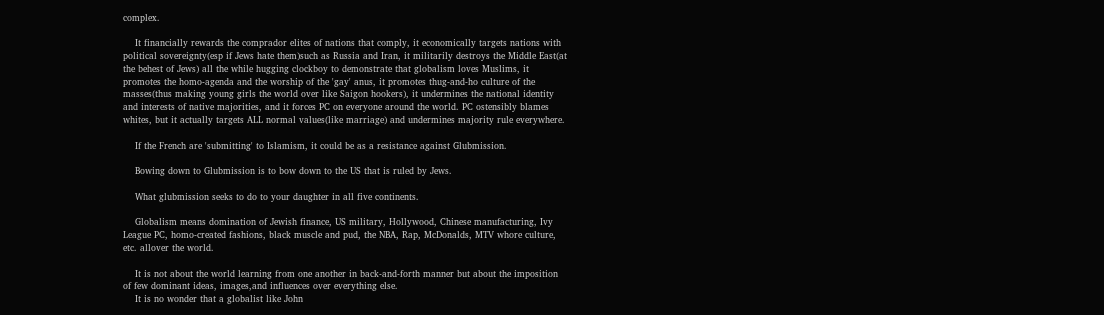complex.

    It financially rewards the comprador elites of nations that comply, it economically targets nations with political sovereignty(esp if Jews hate them)such as Russia and Iran, it militarily destroys the Middle East(at the behest of Jews) all the while hugging clockboy to demonstrate that globalism loves Muslims, it promotes the homo-agenda and the worship of the 'gay' anus, it promotes thug-and-ho culture of the masses(thus making young girls the world over like Saigon hookers), it undermines the national identity and interests of native majorities, and it forces PC on everyone around the world. PC ostensibly blames whites, but it actually targets ALL normal values(like marriage) and undermines majority rule everywhere.

    If the French are 'submitting' to Islamism, it could be as a resistance against Glubmission.

    Bowing down to Glubmission is to bow down to the US that is ruled by Jews.

    What glubmission seeks to do to your daughter in all five continents.

    Globalism means domination of Jewish finance, US military, Hollywood, Chinese manufacturing, Ivy League PC, homo-created fashions, black muscle and pud, the NBA, Rap, McDonalds, MTV whore culture, etc. allover the world.

    It is not about the world learning from one another in back-and-forth manner but about the imposition of few dominant ideas, images,and influences over everything else.
    It is no wonder that a globalist like John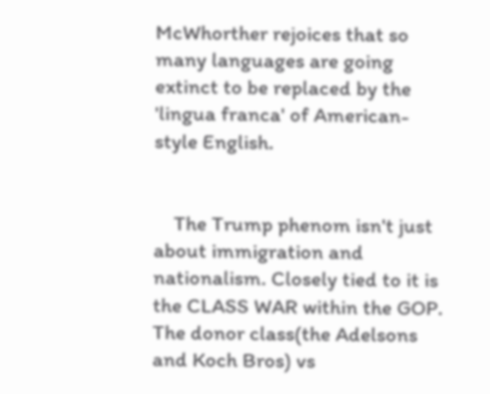McWhorther rejoices that so many languages are going extinct to be replaced by the 'lingua franca' of American-style English.


    The Trump phenom isn't just about immigration and nationalism. Closely tied to it is the CLASS WAR within the GOP. The donor class(the Adelsons and Koch Bros) vs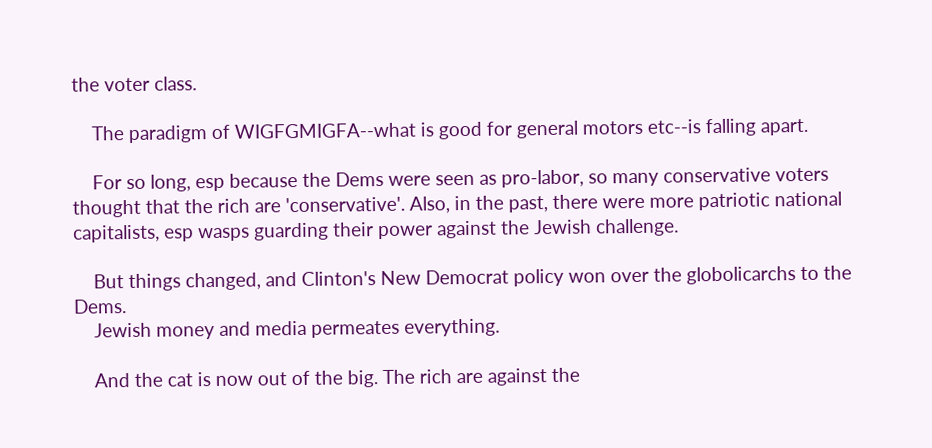the voter class.

    The paradigm of WIGFGMIGFA--what is good for general motors etc--is falling apart.

    For so long, esp because the Dems were seen as pro-labor, so many conservative voters thought that the rich are 'conservative'. Also, in the past, there were more patriotic national capitalists, esp wasps guarding their power against the Jewish challenge.

    But things changed, and Clinton's New Democrat policy won over the globolicarchs to the Dems.
    Jewish money and media permeates everything.

    And the cat is now out of the big. The rich are against the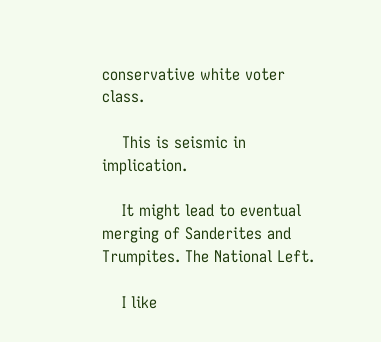conservative white voter class.

    This is seismic in implication.

    It might lead to eventual merging of Sanderites and Trumpites. The National Left.

    I like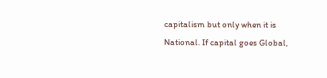capitalism but only when it is National. If capital goes Global,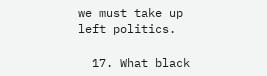we must take up left politics.

  17. What black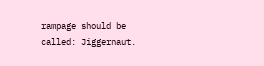rampage should be called: Jiggernaut.